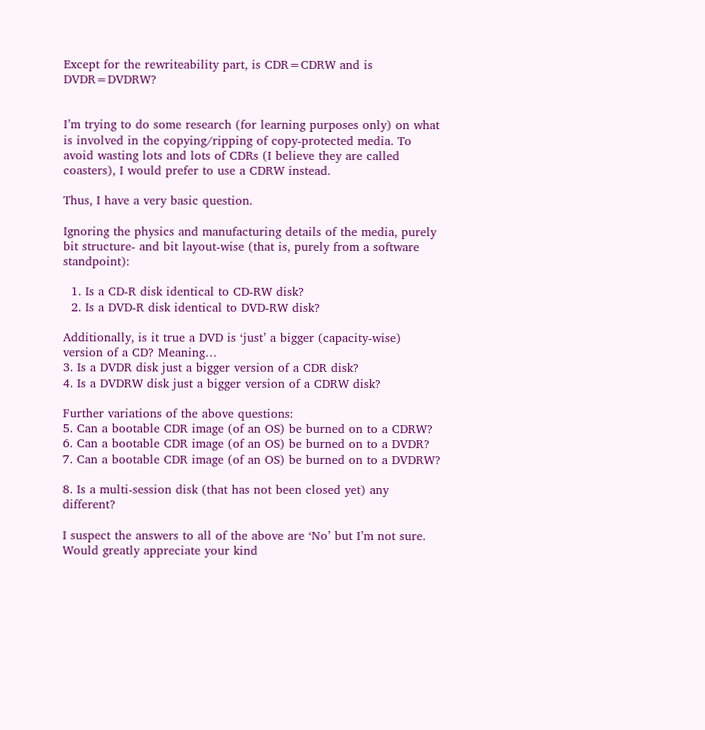Except for the rewriteability part, is CDR=CDRW and is DVDR=DVDRW?


I’m trying to do some research (for learning purposes only) on what is involved in the copying/ripping of copy-protected media. To avoid wasting lots and lots of CDRs (I believe they are called coasters), I would prefer to use a CDRW instead.

Thus, I have a very basic question.

Ignoring the physics and manufacturing details of the media, purely bit structure- and bit layout-wise (that is, purely from a software standpoint):

  1. Is a CD-R disk identical to CD-RW disk?
  2. Is a DVD-R disk identical to DVD-RW disk?

Additionally, is it true a DVD is ‘just’ a bigger (capacity-wise) version of a CD? Meaning…
3. Is a DVDR disk just a bigger version of a CDR disk?
4. Is a DVDRW disk just a bigger version of a CDRW disk?

Further variations of the above questions:
5. Can a bootable CDR image (of an OS) be burned on to a CDRW?
6. Can a bootable CDR image (of an OS) be burned on to a DVDR?
7. Can a bootable CDR image (of an OS) be burned on to a DVDRW?

8. Is a multi-session disk (that has not been closed yet) any different?

I suspect the answers to all of the above are ‘No’ but I’m not sure. Would greatly appreciate your kind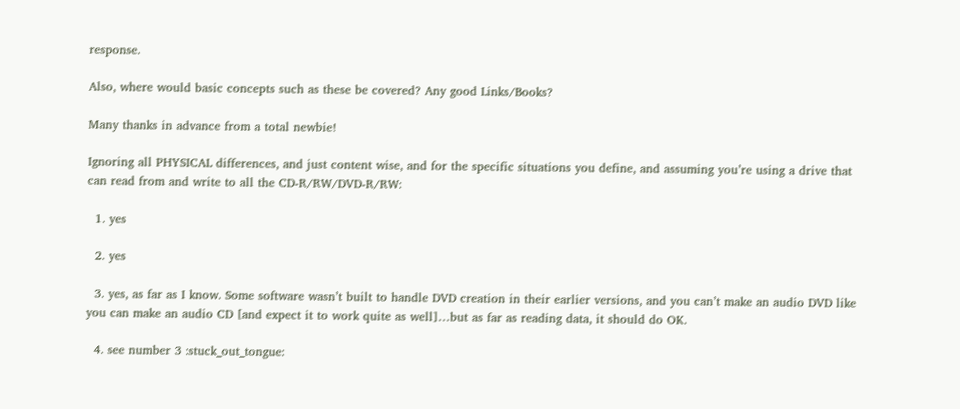response.

Also, where would basic concepts such as these be covered? Any good Links/Books?

Many thanks in advance from a total newbie!

Ignoring all PHYSICAL differences, and just content wise, and for the specific situations you define, and assuming you’re using a drive that can read from and write to all the CD-R/RW/DVD-R/RW:

  1. yes

  2. yes

  3. yes, as far as I know. Some software wasn’t built to handle DVD creation in their earlier versions, and you can’t make an audio DVD like you can make an audio CD [and expect it to work quite as well]…but as far as reading data, it should do OK.

  4. see number 3 :stuck_out_tongue: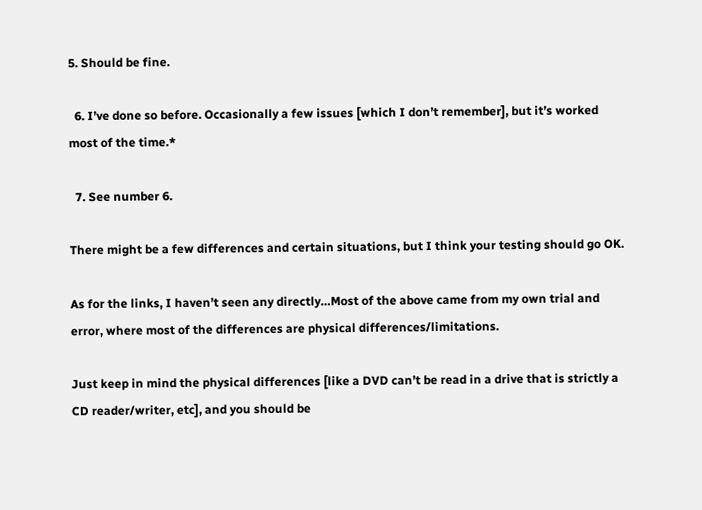5. Should be fine.

  6. I’ve done so before. Occasionally a few issues [which I don’t remember], but it’s worked most of the time.*

  7. See number 6.

There might be a few differences and certain situations, but I think your testing should go OK.

As for the links, I haven’t seen any directly…Most of the above came from my own trial and error, where most of the differences are physical differences/limitations.

Just keep in mind the physical differences [like a DVD can’t be read in a drive that is strictly a CD reader/writer, etc], and you should be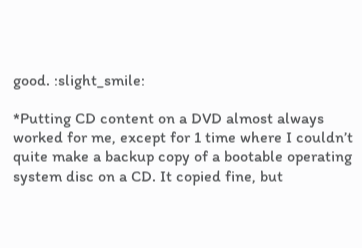good. :slight_smile:

*Putting CD content on a DVD almost always worked for me, except for 1 time where I couldn’t quite make a backup copy of a bootable operating system disc on a CD. It copied fine, but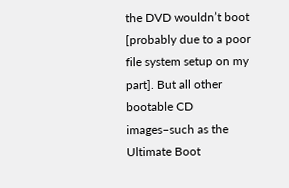the DVD wouldn’t boot [probably due to a poor file system setup on my part]. But all other bootable CD images–such as the Ultimate Boot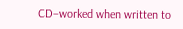CD–worked when written to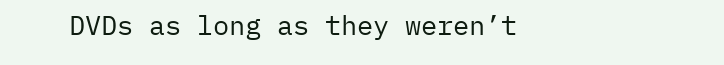DVDs as long as they weren’t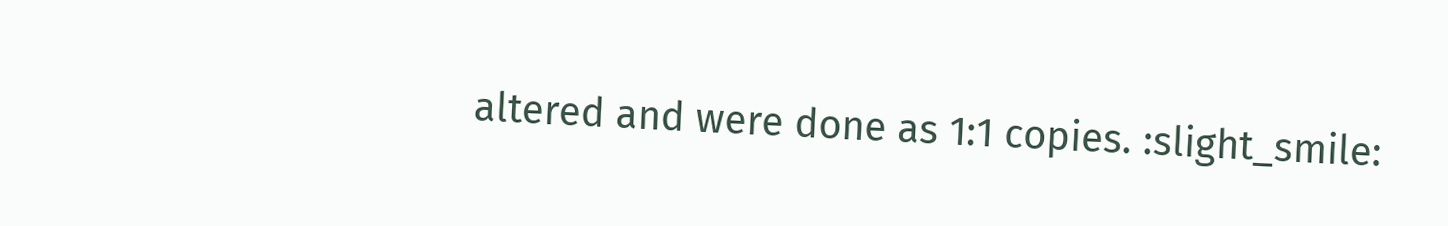altered and were done as 1:1 copies. :slight_smile: